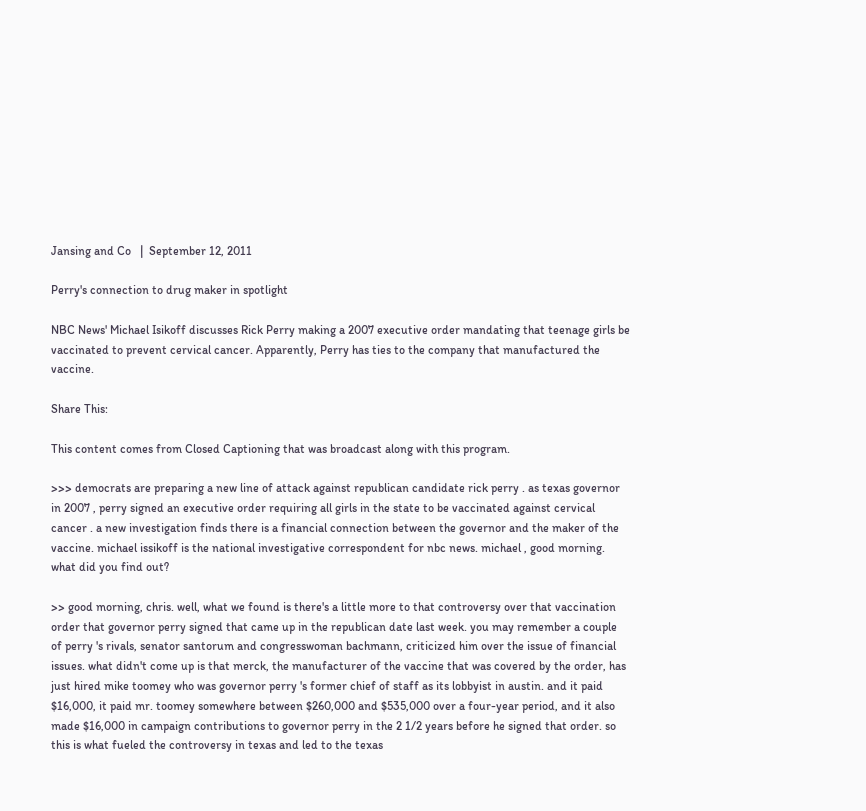Jansing and Co   |  September 12, 2011

Perry's connection to drug maker in spotlight

NBC News' Michael Isikoff discusses Rick Perry making a 2007 executive order mandating that teenage girls be vaccinated to prevent cervical cancer. Apparently, Perry has ties to the company that manufactured the vaccine.

Share This:

This content comes from Closed Captioning that was broadcast along with this program.

>>> democrats are preparing a new line of attack against republican candidate rick perry . as texas governor in 2007 , perry signed an executive order requiring all girls in the state to be vaccinated against cervical cancer . a new investigation finds there is a financial connection between the governor and the maker of the vaccine. michael issikoff is the national investigative correspondent for nbc news. michael , good morning. what did you find out?

>> good morning, chris. well, what we found is there's a little more to that controversy over that vaccination order that governor perry signed that came up in the republican date last week. you may remember a couple of perry 's rivals, senator santorum and congresswoman bachmann, criticized him over the issue of financial issues. what didn't come up is that merck, the manufacturer of the vaccine that was covered by the order, has just hired mike toomey who was governor perry 's former chief of staff as its lobbyist in austin. and it paid $16,000, it paid mr. toomey somewhere between $260,000 and $535,000 over a four-year period, and it also made $16,000 in campaign contributions to governor perry in the 2 1/2 years before he signed that order. so this is what fueled the controversy in texas and led to the texas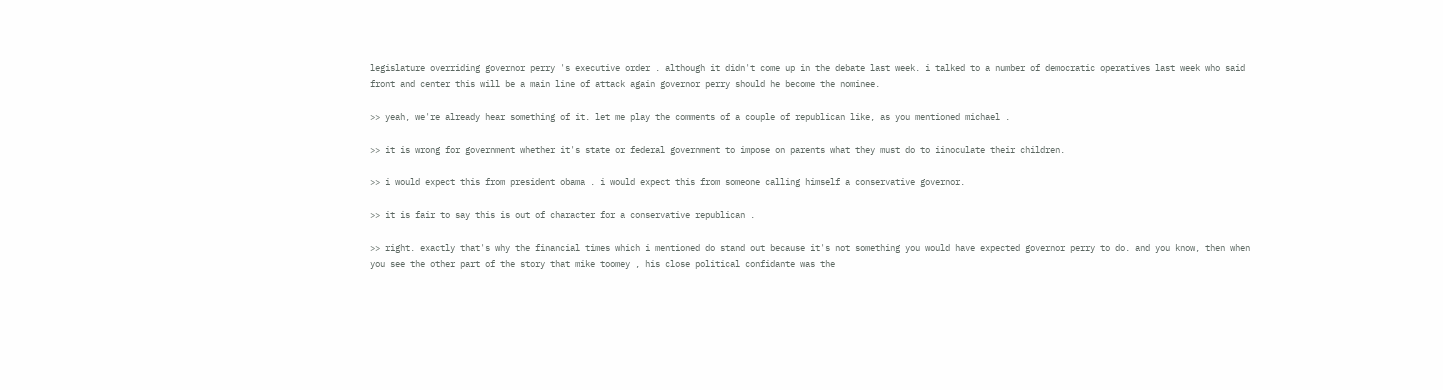legislature overriding governor perry 's executive order . although it didn't come up in the debate last week. i talked to a number of democratic operatives last week who said front and center this will be a main line of attack again governor perry should he become the nominee.

>> yeah, we're already hear something of it. let me play the comments of a couple of republican like, as you mentioned michael .

>> it is wrong for government whether it's state or federal government to impose on parents what they must do to iinoculate their children.

>> i would expect this from president obama . i would expect this from someone calling himself a conservative governor.

>> it is fair to say this is out of character for a conservative republican .

>> right. exactly that's why the financial times which i mentioned do stand out because it's not something you would have expected governor perry to do. and you know, then when you see the other part of the story that mike toomey , his close political confidante was the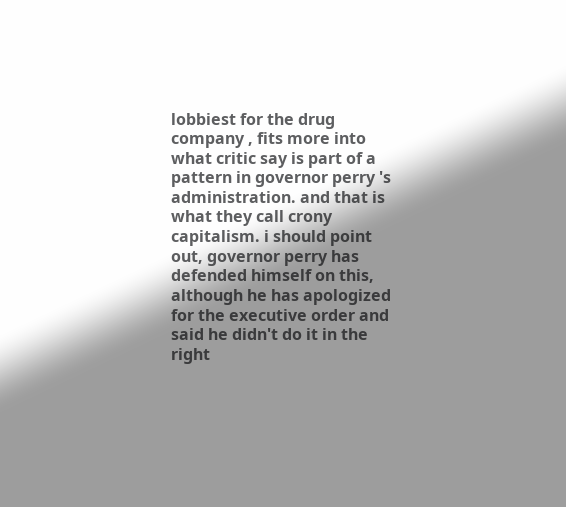lobbiest for the drug company , fits more into what critic say is part of a pattern in governor perry 's administration. and that is what they call crony capitalism. i should point out, governor perry has defended himself on this, although he has apologized for the executive order and said he didn't do it in the right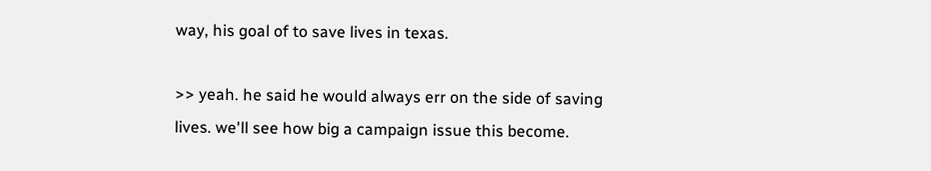way, his goal of to save lives in texas.

>> yeah. he said he would always err on the side of saving lives. we'll see how big a campaign issue this become.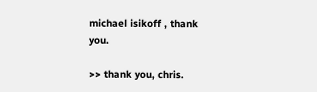michael isikoff , thank you.

>> thank you, chris.